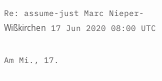Re: assume-just Marc Nieper-Wißkirchen 17 Jun 2020 08:00 UTC

Am Mi., 17.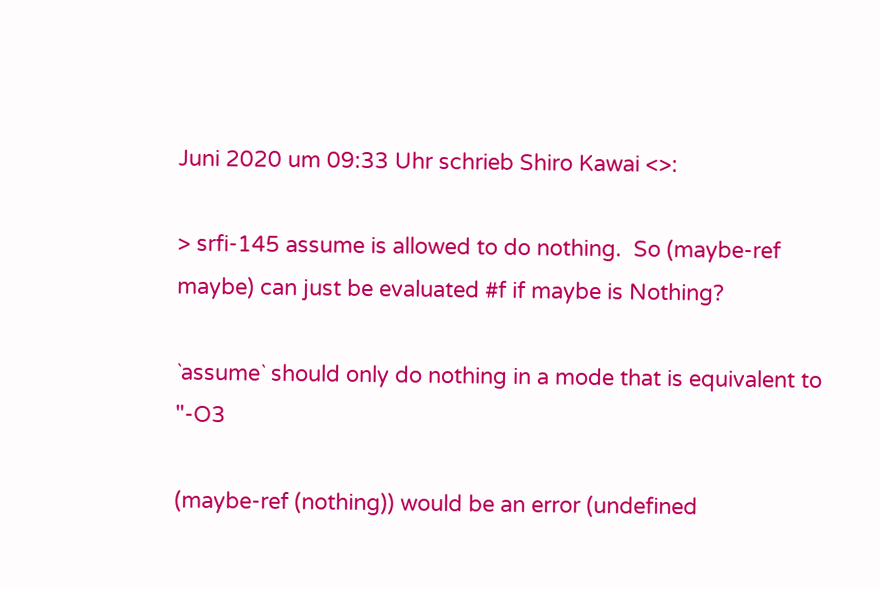Juni 2020 um 09:33 Uhr schrieb Shiro Kawai <>:

> srfi-145 assume is allowed to do nothing.  So (maybe-ref maybe) can just be evaluated #f if maybe is Nothing?

`assume` should only do nothing in a mode that is equivalent to "-O3

(maybe-ref (nothing)) would be an error (undefined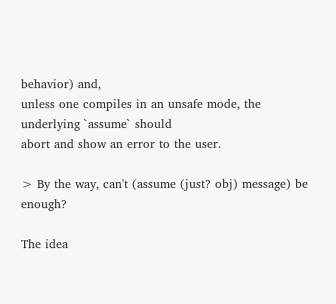behavior) and,
unless one compiles in an unsafe mode, the underlying `assume` should
abort and show an error to the user.

> By the way, can't (assume (just? obj) message) be enough?

The idea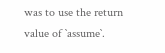was to use the return value of `assume`.